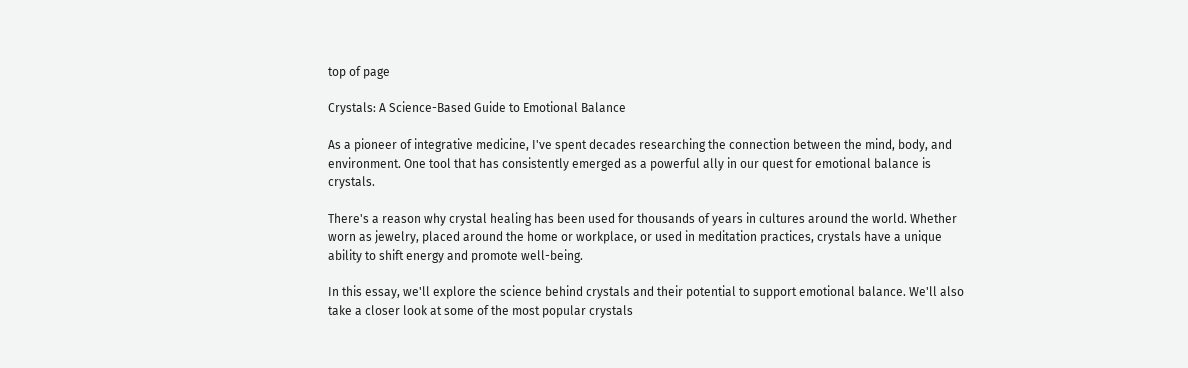top of page

Crystals: A Science-Based Guide to Emotional Balance

As a pioneer of integrative medicine, I've spent decades researching the connection between the mind, body, and environment. One tool that has consistently emerged as a powerful ally in our quest for emotional balance is crystals.

There's a reason why crystal healing has been used for thousands of years in cultures around the world. Whether worn as jewelry, placed around the home or workplace, or used in meditation practices, crystals have a unique ability to shift energy and promote well-being.

In this essay, we'll explore the science behind crystals and their potential to support emotional balance. We'll also take a closer look at some of the most popular crystals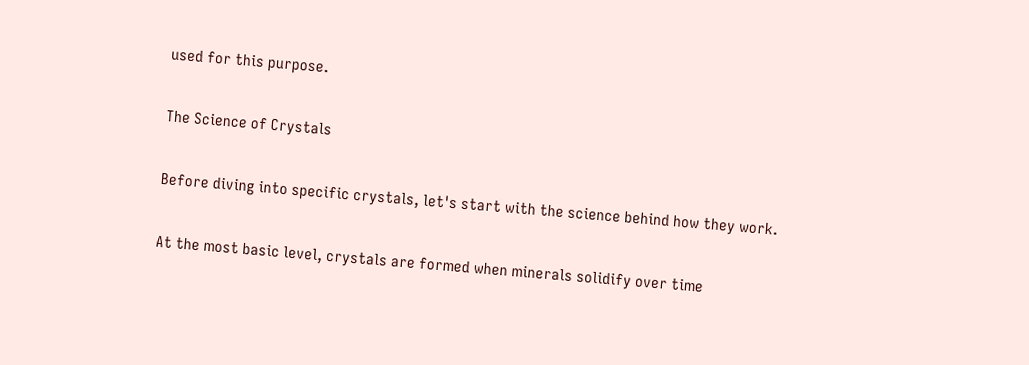used for this purpose.

The Science of Crystals

Before diving into specific crystals, let's start with the science behind how they work.

At the most basic level, crystals are formed when minerals solidify over time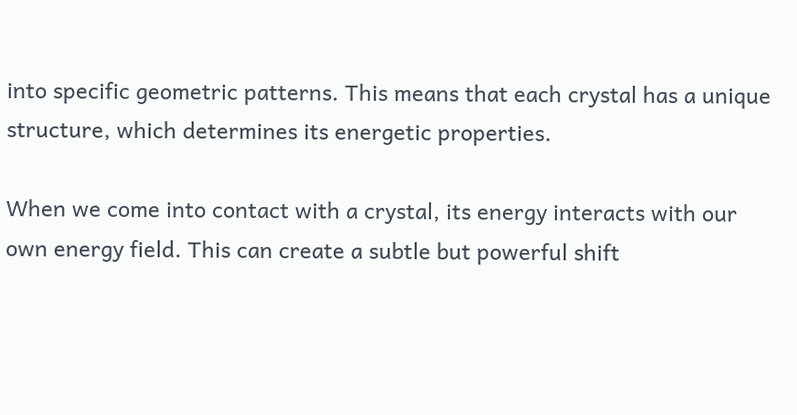into specific geometric patterns. This means that each crystal has a unique structure, which determines its energetic properties.

When we come into contact with a crystal, its energy interacts with our own energy field. This can create a subtle but powerful shift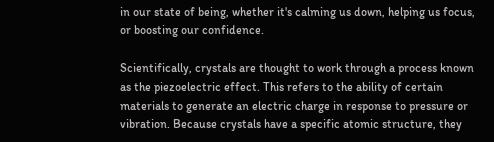in our state of being, whether it's calming us down, helping us focus, or boosting our confidence.

Scientifically, crystals are thought to work through a process known as the piezoelectric effect. This refers to the ability of certain materials to generate an electric charge in response to pressure or vibration. Because crystals have a specific atomic structure, they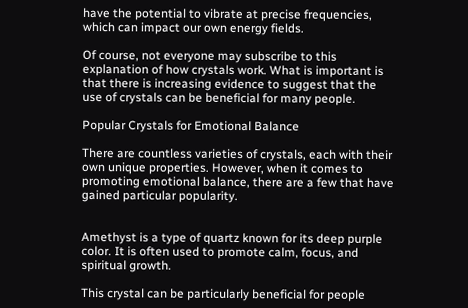have the potential to vibrate at precise frequencies, which can impact our own energy fields.

Of course, not everyone may subscribe to this explanation of how crystals work. What is important is that there is increasing evidence to suggest that the use of crystals can be beneficial for many people.

Popular Crystals for Emotional Balance

There are countless varieties of crystals, each with their own unique properties. However, when it comes to promoting emotional balance, there are a few that have gained particular popularity.


Amethyst is a type of quartz known for its deep purple color. It is often used to promote calm, focus, and spiritual growth.

This crystal can be particularly beneficial for people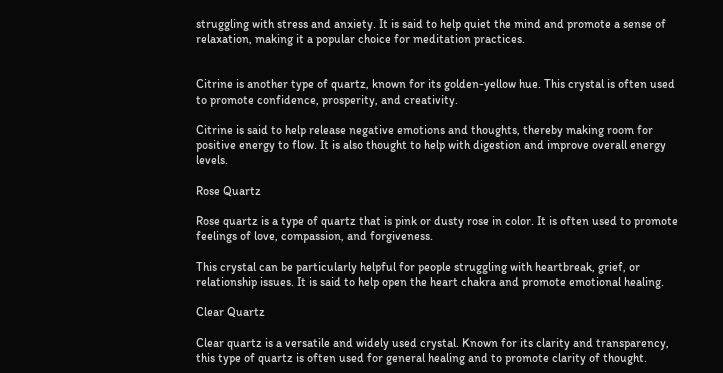struggling with stress and anxiety. It is said to help quiet the mind and promote a sense of relaxation, making it a popular choice for meditation practices.


Citrine is another type of quartz, known for its golden-yellow hue. This crystal is often used to promote confidence, prosperity, and creativity.

Citrine is said to help release negative emotions and thoughts, thereby making room for positive energy to flow. It is also thought to help with digestion and improve overall energy levels.

Rose Quartz

Rose quartz is a type of quartz that is pink or dusty rose in color. It is often used to promote feelings of love, compassion, and forgiveness.

This crystal can be particularly helpful for people struggling with heartbreak, grief, or relationship issues. It is said to help open the heart chakra and promote emotional healing.

Clear Quartz

Clear quartz is a versatile and widely used crystal. Known for its clarity and transparency, this type of quartz is often used for general healing and to promote clarity of thought.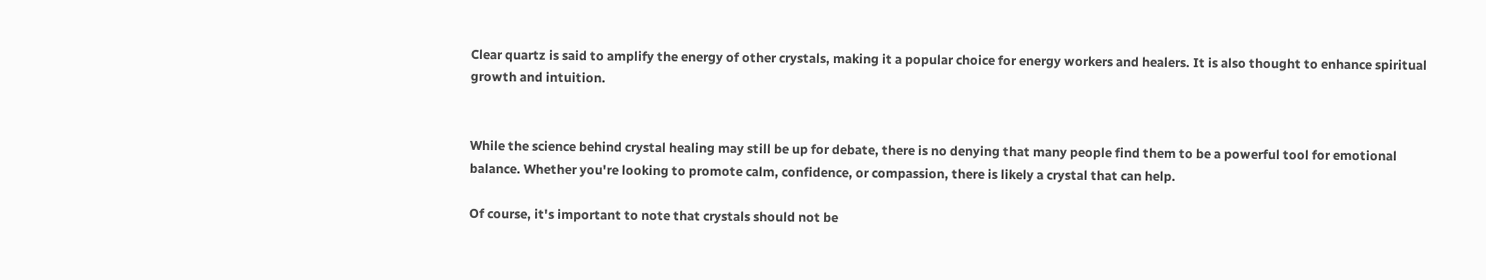Clear quartz is said to amplify the energy of other crystals, making it a popular choice for energy workers and healers. It is also thought to enhance spiritual growth and intuition.


While the science behind crystal healing may still be up for debate, there is no denying that many people find them to be a powerful tool for emotional balance. Whether you're looking to promote calm, confidence, or compassion, there is likely a crystal that can help.

Of course, it's important to note that crystals should not be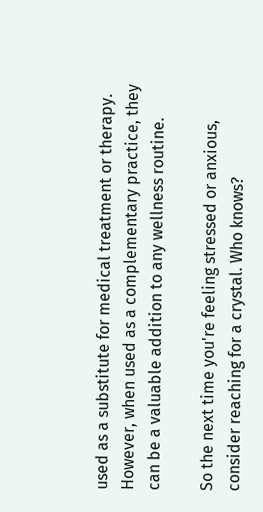used as a substitute for medical treatment or therapy. However, when used as a complementary practice, they can be a valuable addition to any wellness routine.

So the next time you're feeling stressed or anxious, consider reaching for a crystal. Who knows?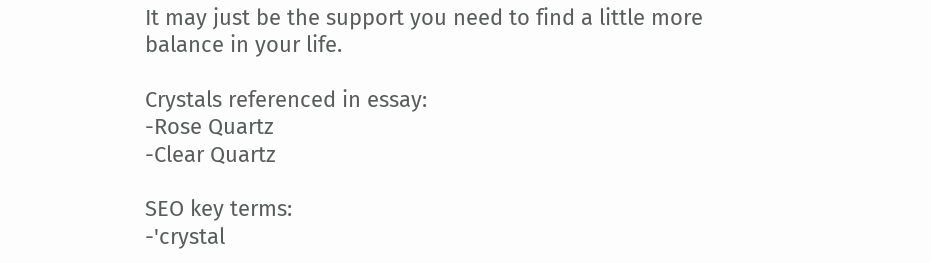It may just be the support you need to find a little more balance in your life.

Crystals referenced in essay:
-Rose Quartz
-Clear Quartz

SEO key terms:
-'crystal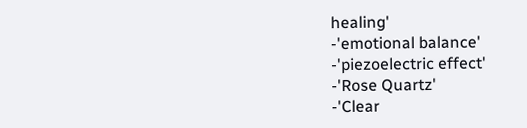healing'
-'emotional balance'
-'piezoelectric effect'
-'Rose Quartz'
-'Clear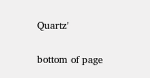Quartz'

bottom of page